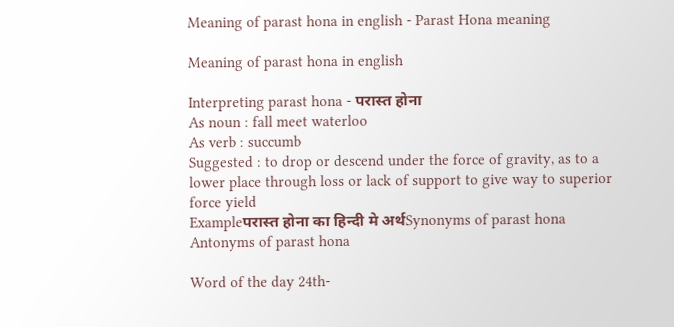Meaning of parast hona in english - Parast Hona meaning

Meaning of parast hona in english

Interpreting parast hona - परास्त होना
As noun : fall meet waterloo
As verb : succumb
Suggested : to drop or descend under the force of gravity, as to a lower place through loss or lack of support to give way to superior force yield
Exampleपरास्त होना का हिन्दी मे अर्थSynonyms of parast hona Antonyms of parast hona

Word of the day 24th-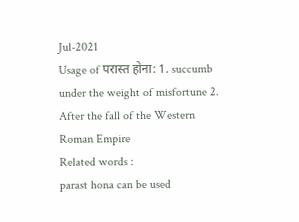Jul-2021
Usage of परास्त होना: 1. succumb under the weight of misfortune 2. After the fall of the Western Roman Empire
Related words :
parast hona can be used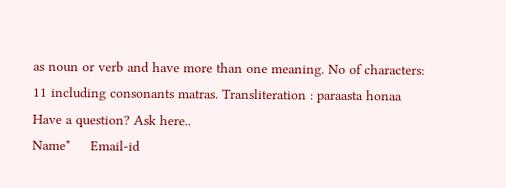as noun or verb and have more than one meaning. No of characters: 11 including consonants matras. Transliteration : paraasta honaa
Have a question? Ask here..
Name*     Email-id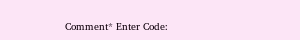Comment* Enter Code: